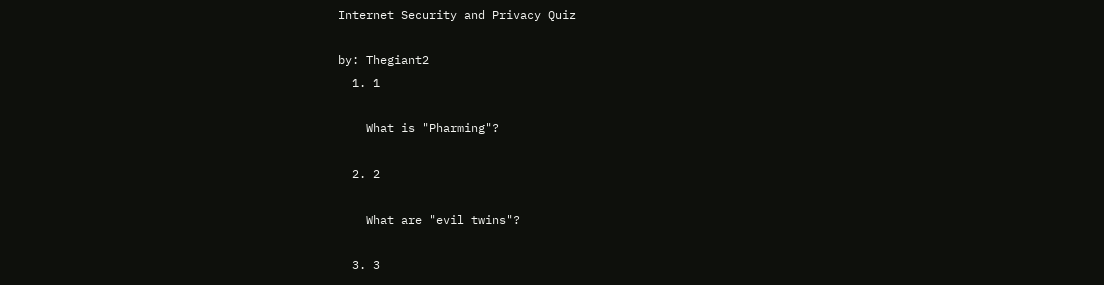Internet Security and Privacy Quiz

by: Thegiant2
  1. 1

    What is "Pharming"?

  2. 2

    What are "evil twins"?

  3. 3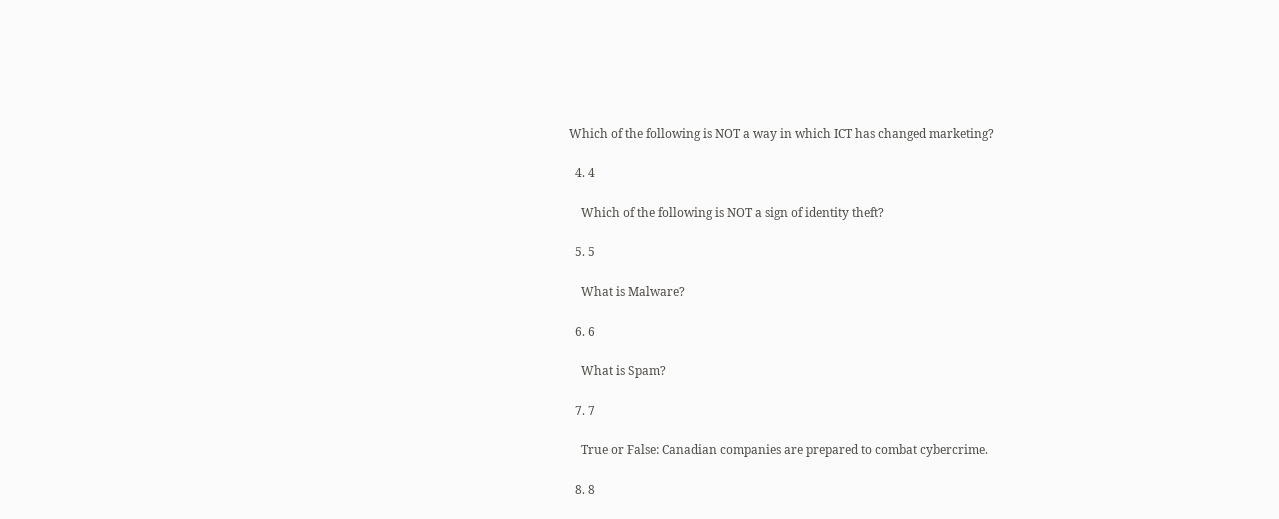Which of the following is NOT a way in which ICT has changed marketing?

  4. 4

    Which of the following is NOT a sign of identity theft?

  5. 5

    What is Malware?

  6. 6

    What is Spam?

  7. 7

    True or False: Canadian companies are prepared to combat cybercrime.

  8. 8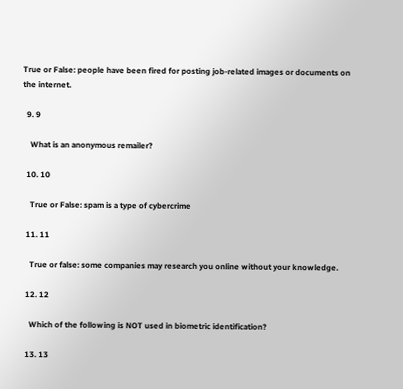True or False: people have been fired for posting job-related images or documents on the internet.

  9. 9

    What is an anonymous remailer?

  10. 10

    True or False: spam is a type of cybercrime

  11. 11

    True or false: some companies may research you online without your knowledge.

  12. 12

    Which of the following is NOT used in biometric identification?

  13. 13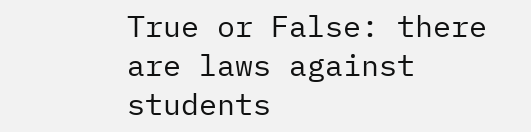True or False: there are laws against students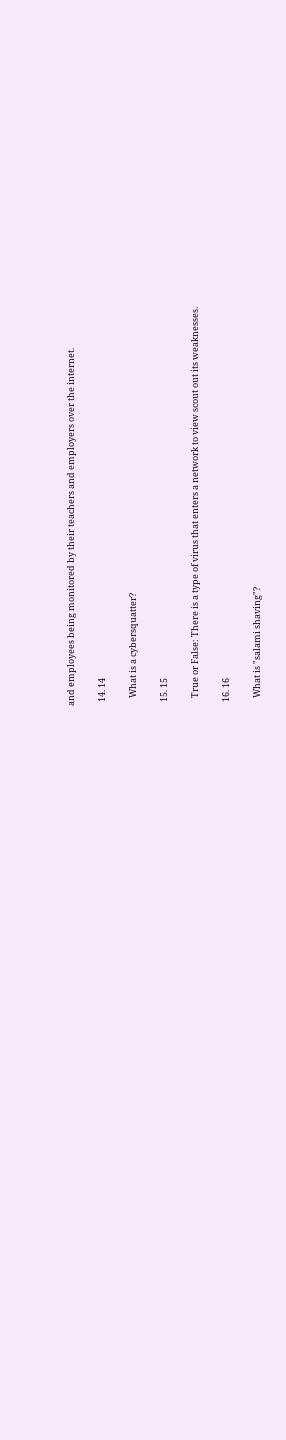and employees being monitored by their teachers and employers over the internet.

  14. 14

    What is a cybersquatter?

  15. 15

    True or False: There is a type of virus that enters a network to view scout out its weaknesses.

  16. 16

    What is "salami shaving"?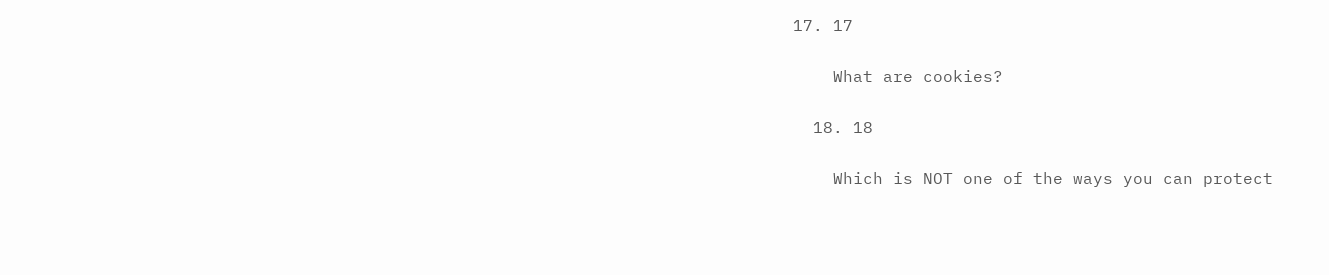17. 17

    What are cookies?

  18. 18

    Which is NOT one of the ways you can protect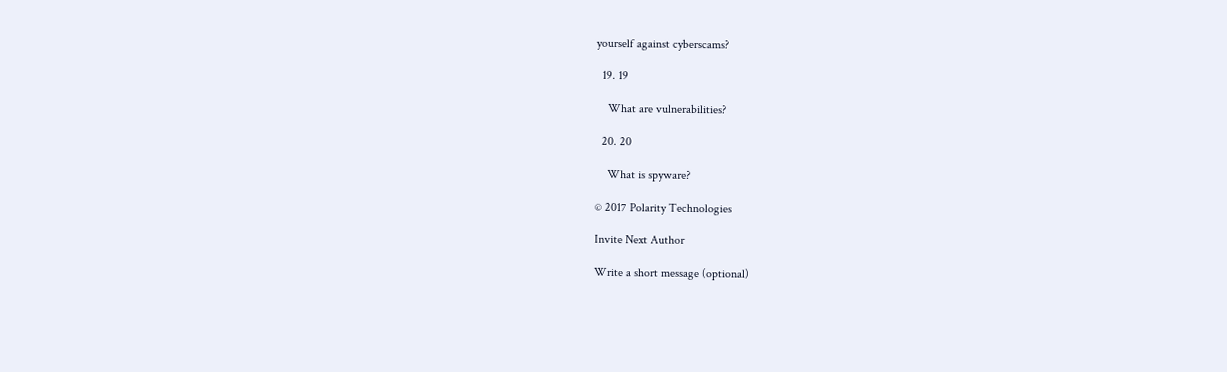yourself against cyberscams?

  19. 19

    What are vulnerabilities?

  20. 20

    What is spyware?

© 2017 Polarity Technologies

Invite Next Author

Write a short message (optional)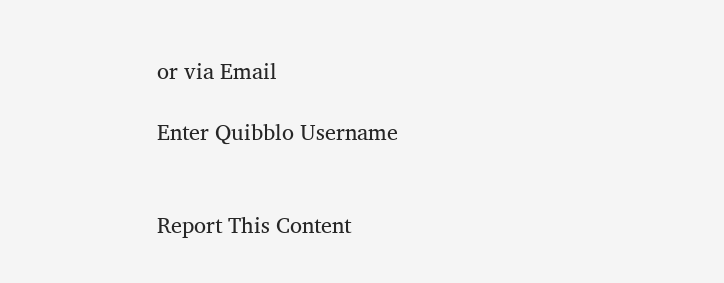or via Email

Enter Quibblo Username


Report This Content